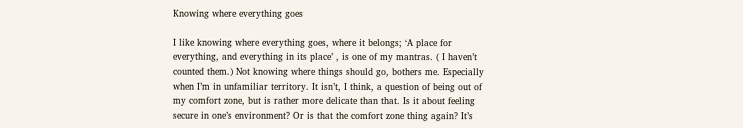Knowing where everything goes

I like knowing where everything goes, where it belongs; ‘A place for everything, and everything in its place’ , is one of my mantras. ( I haven’t counted them.) Not knowing where things should go, bothers me. Especially when I’m in unfamiliar territory. It isn’t, I think, a question of being out of my comfort zone, but is rather more delicate than that. Is it about feeling secure in one’s environment? Or is that the comfort zone thing again? It’s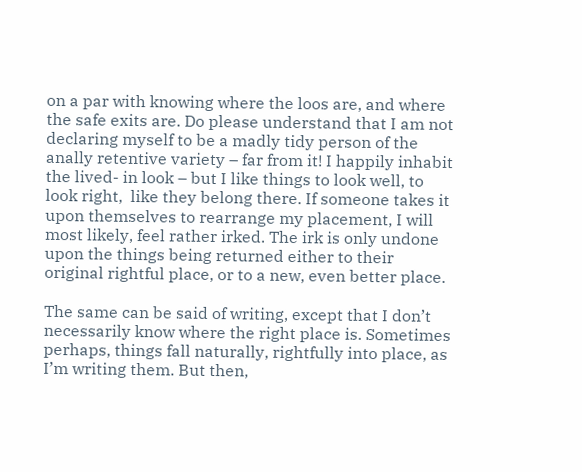on a par with knowing where the loos are, and where the safe exits are. Do please understand that I am not declaring myself to be a madly tidy person of the anally retentive variety – far from it! I happily inhabit the lived- in look – but I like things to look well, to look right,  like they belong there. If someone takes it upon themselves to rearrange my placement, I will most likely, feel rather irked. The irk is only undone upon the things being returned either to their original rightful place, or to a new, even better place.

The same can be said of writing, except that I don’t necessarily know where the right place is. Sometimes perhaps, things fall naturally, rightfully into place, as I’m writing them. But then,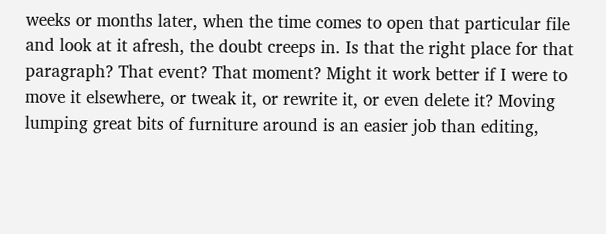weeks or months later, when the time comes to open that particular file and look at it afresh, the doubt creeps in. Is that the right place for that paragraph? That event? That moment? Might it work better if I were to move it elsewhere, or tweak it, or rewrite it, or even delete it? Moving lumping great bits of furniture around is an easier job than editing,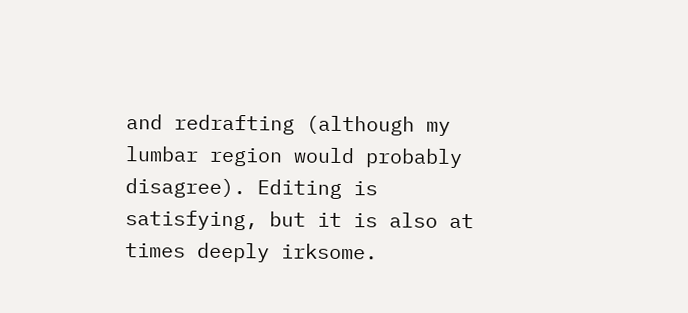and redrafting (although my lumbar region would probably disagree). Editing is satisfying, but it is also at times deeply irksome.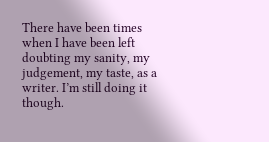There have been times when I have been left doubting my sanity, my judgement, my taste, as a writer. I’m still doing it though.